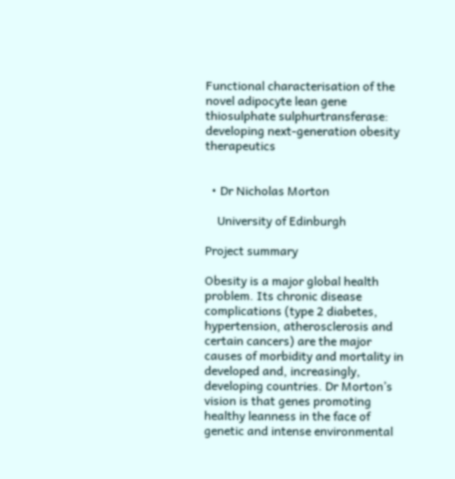Functional characterisation of the novel adipocyte lean gene thiosulphate sulphurtransferase: developing next-generation obesity therapeutics


  • Dr Nicholas Morton

    University of Edinburgh

Project summary

Obesity is a major global health problem. Its chronic disease complications (type 2 diabetes, hypertension, atherosclerosis and certain cancers) are the major causes of morbidity and mortality in developed and, increasingly, developing countries. Dr Morton’s vision is that genes promoting healthy leanness in the face of genetic and intense environmental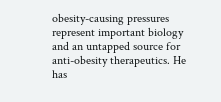obesity-causing pressures represent important biology and an untapped source for anti-obesity therapeutics. He has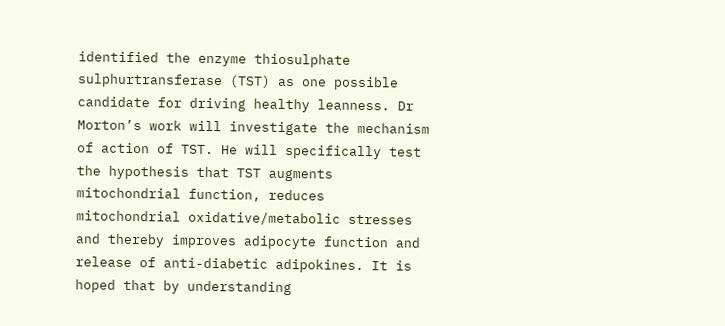identified the enzyme thiosulphate sulphurtransferase (TST) as one possible candidate for driving healthy leanness. Dr Morton’s work will investigate the mechanism of action of TST. He will specifically test the hypothesis that TST augments mitochondrial function, reduces mitochondrial oxidative/metabolic stresses and thereby improves adipocyte function and release of anti-diabetic adipokines. It is hoped that by understanding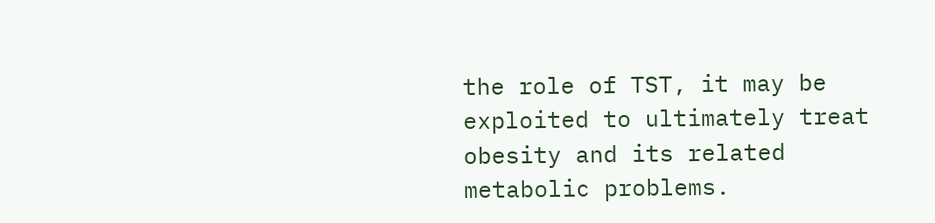the role of TST, it may be exploited to ultimately treat obesity and its related metabolic problems.